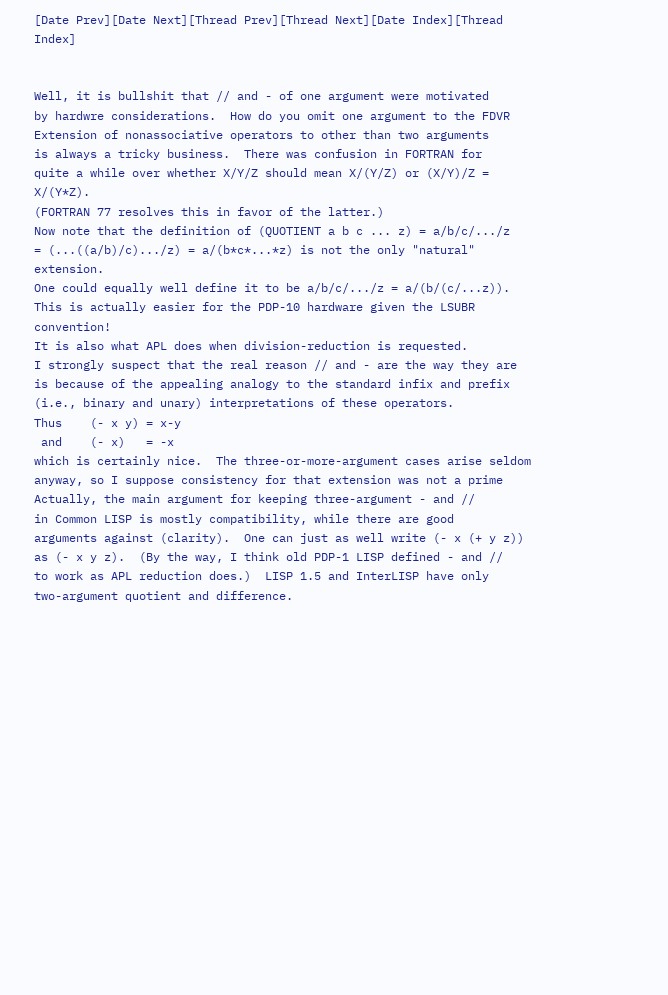[Date Prev][Date Next][Thread Prev][Thread Next][Date Index][Thread Index]


Well, it is bullshit that // and - of one argument were motivated
by hardwre considerations.  How do you omit one argument to the FDVR
Extension of nonassociative operators to other than two arguments
is always a tricky business.  There was confusion in FORTRAN for
quite a while over whether X/Y/Z should mean X/(Y/Z) or (X/Y)/Z = X/(Y*Z).
(FORTRAN 77 resolves this in favor of the latter.)
Now note that the definition of (QUOTIENT a b c ... z) = a/b/c/.../z
= (...((a/b)/c).../z) = a/(b*c*...*z) is not the only "natural" extension.
One could equally well define it to be a/b/c/.../z = a/(b/(c/...z)).
This is actually easier for the PDP-10 hardware given the LSUBR convention!
It is also what APL does when division-reduction is requested.
I strongly suspect that the real reason // and - are the way they are
is because of the appealing analogy to the standard infix and prefix
(i.e., binary and unary) interpretations of these operators.
Thus    (- x y) = x-y
 and    (- x)   = -x
which is certainly nice.  The three-or-more-argument cases arise seldom
anyway, so I suppose consistency for that extension was not a prime
Actually, the main argument for keeping three-argument - and //
in Common LISP is mostly compatibility, while there are good
arguments against (clarity).  One can just as well write (- x (+ y z))
as (- x y z).  (By the way, I think old PDP-1 LISP defined - and //
to work as APL reduction does.)  LISP 1.5 and InterLISP have only
two-argument quotient and difference.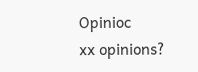Opinioc
xx opinions?